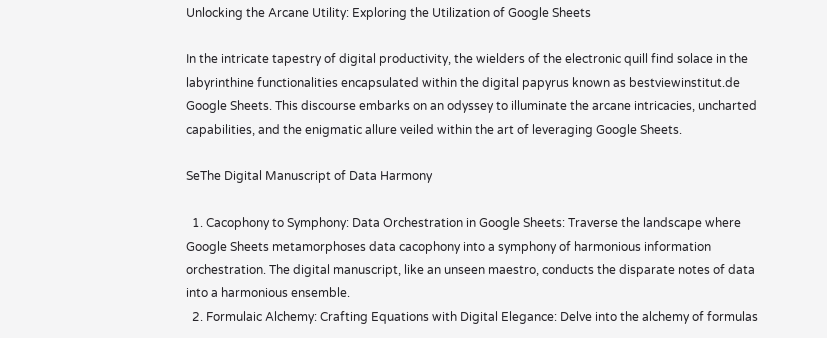Unlocking the Arcane Utility: Exploring the Utilization of Google Sheets

In the intricate tapestry of digital productivity, the wielders of the electronic quill find solace in the labyrinthine functionalities encapsulated within the digital papyrus known as bestviewinstitut.de Google Sheets. This discourse embarks on an odyssey to illuminate the arcane intricacies, uncharted capabilities, and the enigmatic allure veiled within the art of leveraging Google Sheets.

SeThe Digital Manuscript of Data Harmony

  1. Cacophony to Symphony: Data Orchestration in Google Sheets: Traverse the landscape where Google Sheets metamorphoses data cacophony into a symphony of harmonious information orchestration. The digital manuscript, like an unseen maestro, conducts the disparate notes of data into a harmonious ensemble.
  2. Formulaic Alchemy: Crafting Equations with Digital Elegance: Delve into the alchemy of formulas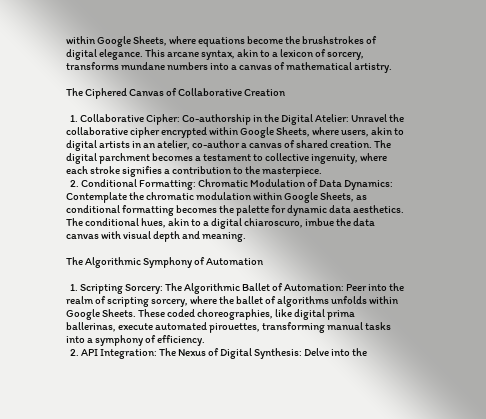within Google Sheets, where equations become the brushstrokes of digital elegance. This arcane syntax, akin to a lexicon of sorcery, transforms mundane numbers into a canvas of mathematical artistry.

The Ciphered Canvas of Collaborative Creation

  1. Collaborative Cipher: Co-authorship in the Digital Atelier: Unravel the collaborative cipher encrypted within Google Sheets, where users, akin to digital artists in an atelier, co-author a canvas of shared creation. The digital parchment becomes a testament to collective ingenuity, where each stroke signifies a contribution to the masterpiece.
  2. Conditional Formatting: Chromatic Modulation of Data Dynamics: Contemplate the chromatic modulation within Google Sheets, as conditional formatting becomes the palette for dynamic data aesthetics. The conditional hues, akin to a digital chiaroscuro, imbue the data canvas with visual depth and meaning.

The Algorithmic Symphony of Automation

  1. Scripting Sorcery: The Algorithmic Ballet of Automation: Peer into the realm of scripting sorcery, where the ballet of algorithms unfolds within Google Sheets. These coded choreographies, like digital prima ballerinas, execute automated pirouettes, transforming manual tasks into a symphony of efficiency.
  2. API Integration: The Nexus of Digital Synthesis: Delve into the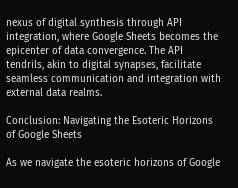nexus of digital synthesis through API integration, where Google Sheets becomes the epicenter of data convergence. The API tendrils, akin to digital synapses, facilitate seamless communication and integration with external data realms.

Conclusion: Navigating the Esoteric Horizons of Google Sheets

As we navigate the esoteric horizons of Google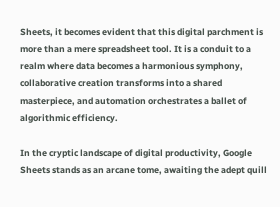Sheets, it becomes evident that this digital parchment is more than a mere spreadsheet tool. It is a conduit to a realm where data becomes a harmonious symphony, collaborative creation transforms into a shared masterpiece, and automation orchestrates a ballet of algorithmic efficiency.

In the cryptic landscape of digital productivity, Google Sheets stands as an arcane tome, awaiting the adept quill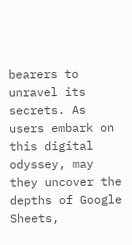bearers to unravel its secrets. As users embark on this digital odyssey, may they uncover the depths of Google Sheets,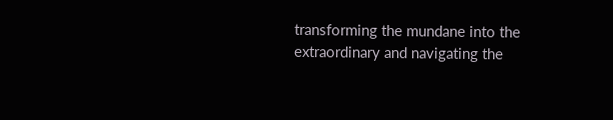transforming the mundane into the extraordinary and navigating the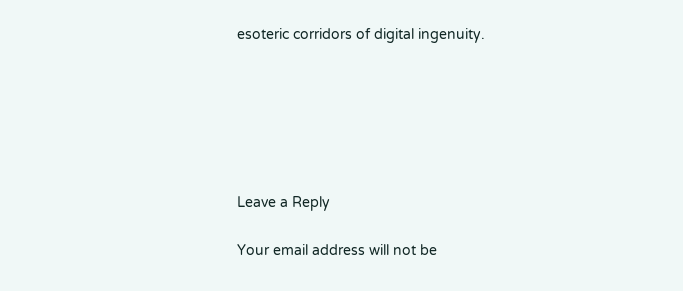esoteric corridors of digital ingenuity.






Leave a Reply

Your email address will not be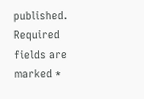published. Required fields are marked *